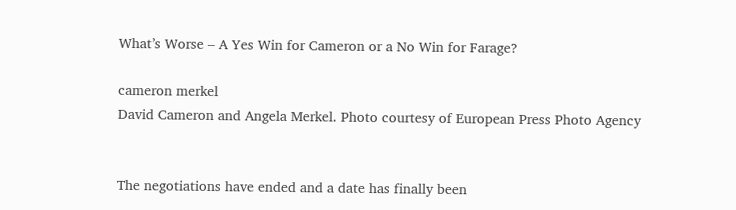What’s Worse – A Yes Win for Cameron or a No Win for Farage?

cameron merkel
David Cameron and Angela Merkel. Photo courtesy of European Press Photo Agency


The negotiations have ended and a date has finally been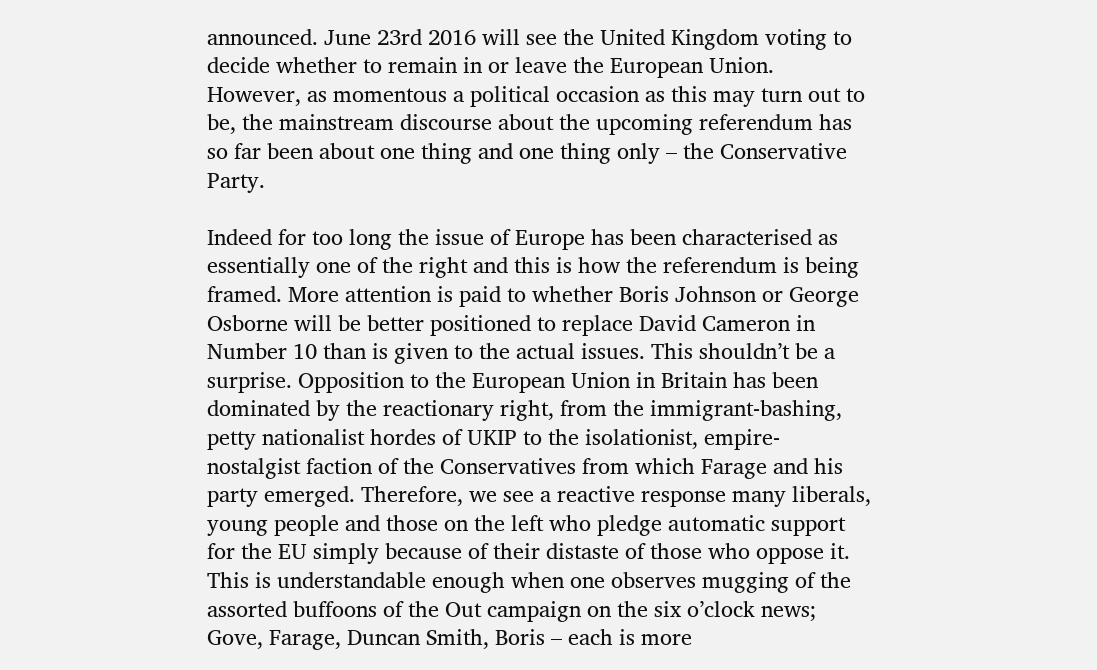announced. June 23rd 2016 will see the United Kingdom voting to decide whether to remain in or leave the European Union. However, as momentous a political occasion as this may turn out to be, the mainstream discourse about the upcoming referendum has so far been about one thing and one thing only – the Conservative Party.

Indeed for too long the issue of Europe has been characterised as essentially one of the right and this is how the referendum is being framed. More attention is paid to whether Boris Johnson or George Osborne will be better positioned to replace David Cameron in Number 10 than is given to the actual issues. This shouldn’t be a surprise. Opposition to the European Union in Britain has been dominated by the reactionary right, from the immigrant-bashing, petty nationalist hordes of UKIP to the isolationist, empire-nostalgist faction of the Conservatives from which Farage and his party emerged. Therefore, we see a reactive response many liberals, young people and those on the left who pledge automatic support for the EU simply because of their distaste of those who oppose it. This is understandable enough when one observes mugging of the assorted buffoons of the Out campaign on the six o’clock news; Gove, Farage, Duncan Smith, Boris – each is more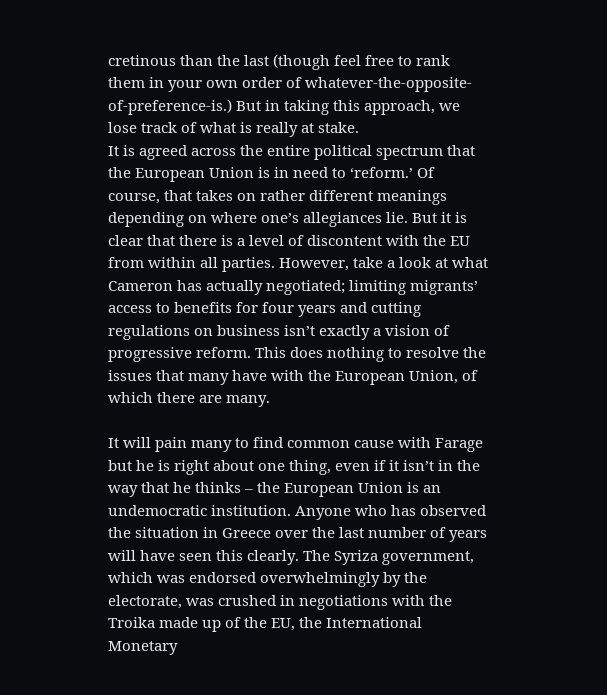cretinous than the last (though feel free to rank them in your own order of whatever-the-opposite-of-preference-is.) But in taking this approach, we lose track of what is really at stake.
It is agreed across the entire political spectrum that the European Union is in need to ‘reform.’ Of course, that takes on rather different meanings depending on where one’s allegiances lie. But it is clear that there is a level of discontent with the EU from within all parties. However, take a look at what Cameron has actually negotiated; limiting migrants’ access to benefits for four years and cutting regulations on business isn’t exactly a vision of progressive reform. This does nothing to resolve the issues that many have with the European Union, of which there are many.

It will pain many to find common cause with Farage but he is right about one thing, even if it isn’t in the way that he thinks – the European Union is an undemocratic institution. Anyone who has observed the situation in Greece over the last number of years will have seen this clearly. The Syriza government, which was endorsed overwhelmingly by the electorate, was crushed in negotiations with the Troika made up of the EU, the International Monetary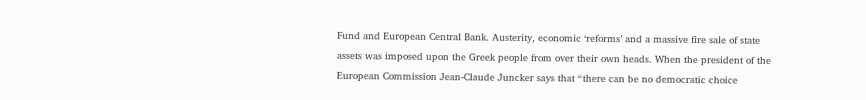Fund and European Central Bank. Austerity, economic ‘reforms’ and a massive fire sale of state assets was imposed upon the Greek people from over their own heads. When the president of the European Commission Jean-Claude Juncker says that “there can be no democratic choice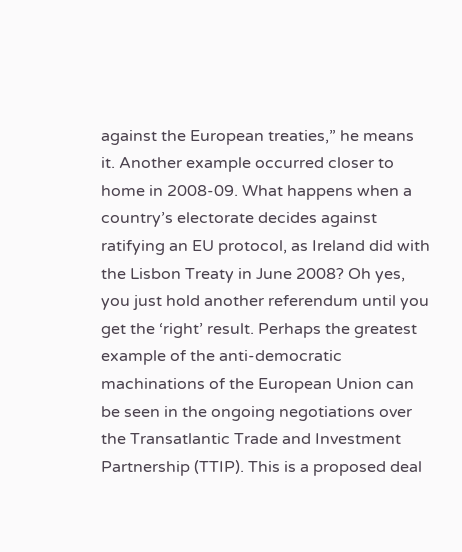against the European treaties,” he means it. Another example occurred closer to home in 2008-09. What happens when a country’s electorate decides against ratifying an EU protocol, as Ireland did with the Lisbon Treaty in June 2008? Oh yes, you just hold another referendum until you get the ‘right’ result. Perhaps the greatest example of the anti-democratic machinations of the European Union can be seen in the ongoing negotiations over the Transatlantic Trade and Investment Partnership (TTIP). This is a proposed deal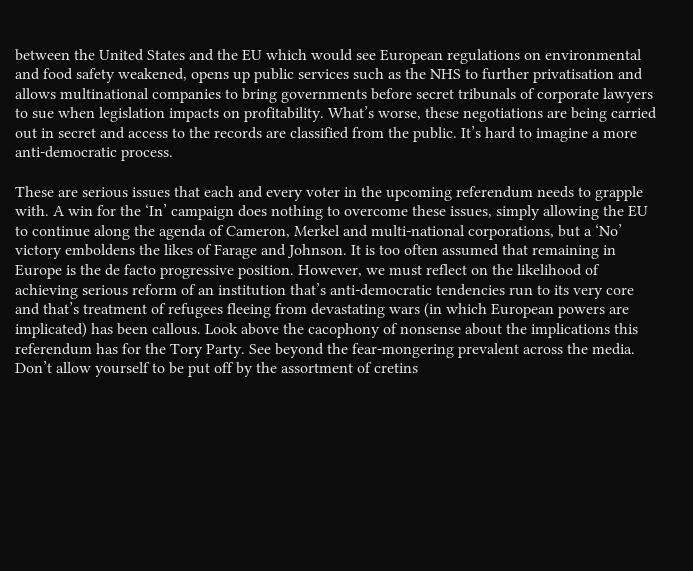between the United States and the EU which would see European regulations on environmental and food safety weakened, opens up public services such as the NHS to further privatisation and allows multinational companies to bring governments before secret tribunals of corporate lawyers to sue when legislation impacts on profitability. What’s worse, these negotiations are being carried out in secret and access to the records are classified from the public. It’s hard to imagine a more anti-democratic process.

These are serious issues that each and every voter in the upcoming referendum needs to grapple with. A win for the ‘In’ campaign does nothing to overcome these issues, simply allowing the EU to continue along the agenda of Cameron, Merkel and multi-national corporations, but a ‘No’ victory emboldens the likes of Farage and Johnson. It is too often assumed that remaining in Europe is the de facto progressive position. However, we must reflect on the likelihood of achieving serious reform of an institution that’s anti-democratic tendencies run to its very core and that’s treatment of refugees fleeing from devastating wars (in which European powers are implicated) has been callous. Look above the cacophony of nonsense about the implications this referendum has for the Tory Party. See beyond the fear-mongering prevalent across the media. Don’t allow yourself to be put off by the assortment of cretins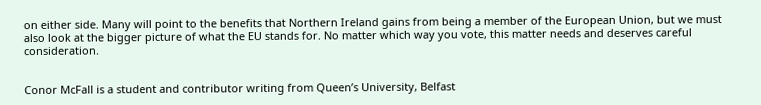on either side. Many will point to the benefits that Northern Ireland gains from being a member of the European Union, but we must also look at the bigger picture of what the EU stands for. No matter which way you vote, this matter needs and deserves careful consideration.


Conor McFall is a student and contributor writing from Queen’s University, Belfast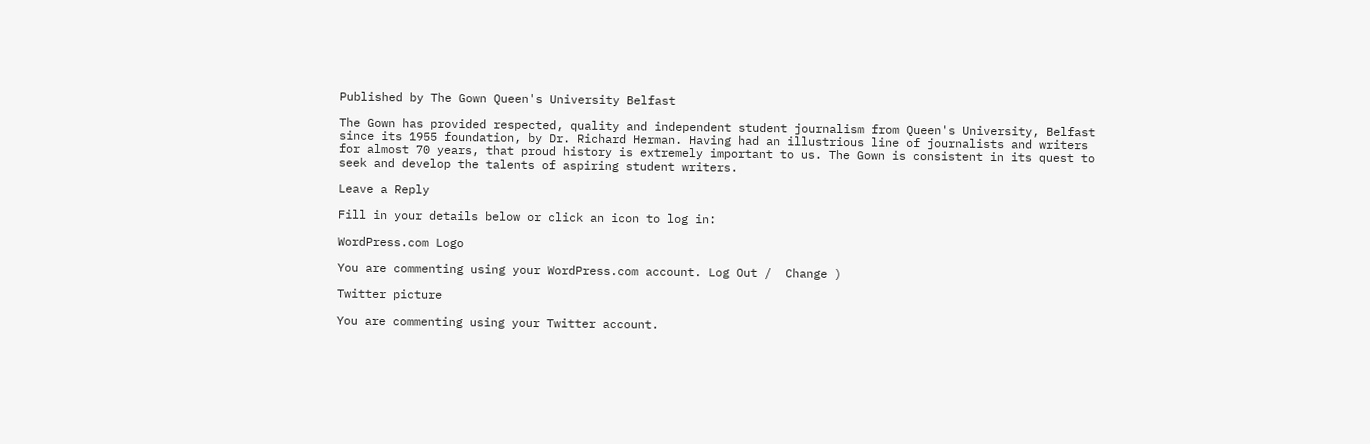Published by The Gown Queen's University Belfast

The Gown has provided respected, quality and independent student journalism from Queen's University, Belfast since its 1955 foundation, by Dr. Richard Herman. Having had an illustrious line of journalists and writers for almost 70 years, that proud history is extremely important to us. The Gown is consistent in its quest to seek and develop the talents of aspiring student writers.

Leave a Reply

Fill in your details below or click an icon to log in:

WordPress.com Logo

You are commenting using your WordPress.com account. Log Out /  Change )

Twitter picture

You are commenting using your Twitter account.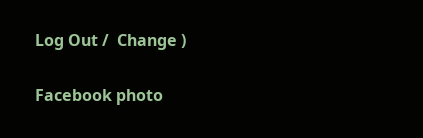Log Out /  Change )

Facebook photo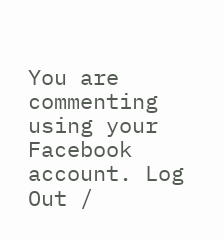You are commenting using your Facebook account. Log Out /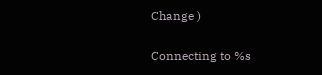Change )

Connecting to %s